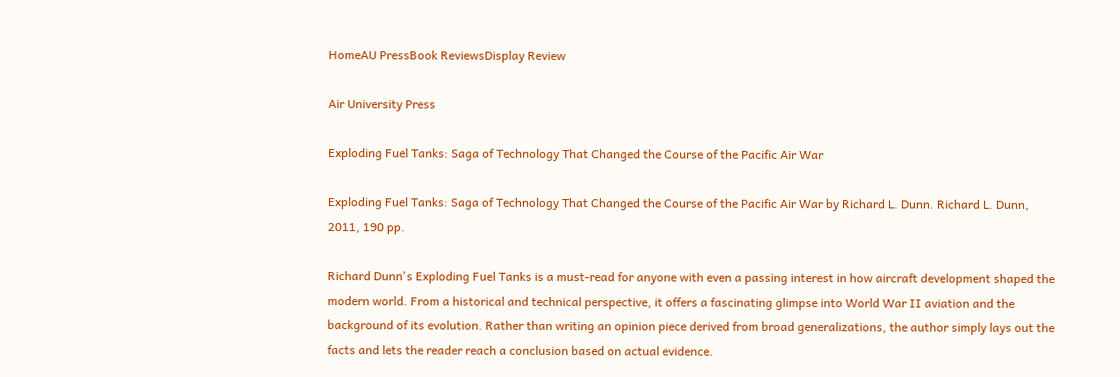HomeAU PressBook ReviewsDisplay Review

Air University Press

Exploding Fuel Tanks: Saga of Technology That Changed the Course of the Pacific Air War

Exploding Fuel Tanks: Saga of Technology That Changed the Course of the Pacific Air War by Richard L. Dunn. Richard L. Dunn, 2011, 190 pp.

Richard Dunn's Exploding Fuel Tanks is a must-read for anyone with even a passing interest in how aircraft development shaped the modern world. From a historical and technical perspective, it offers a fascinating glimpse into World War II aviation and the background of its evolution. Rather than writing an opinion piece derived from broad generalizations, the author simply lays out the facts and lets the reader reach a conclusion based on actual evidence.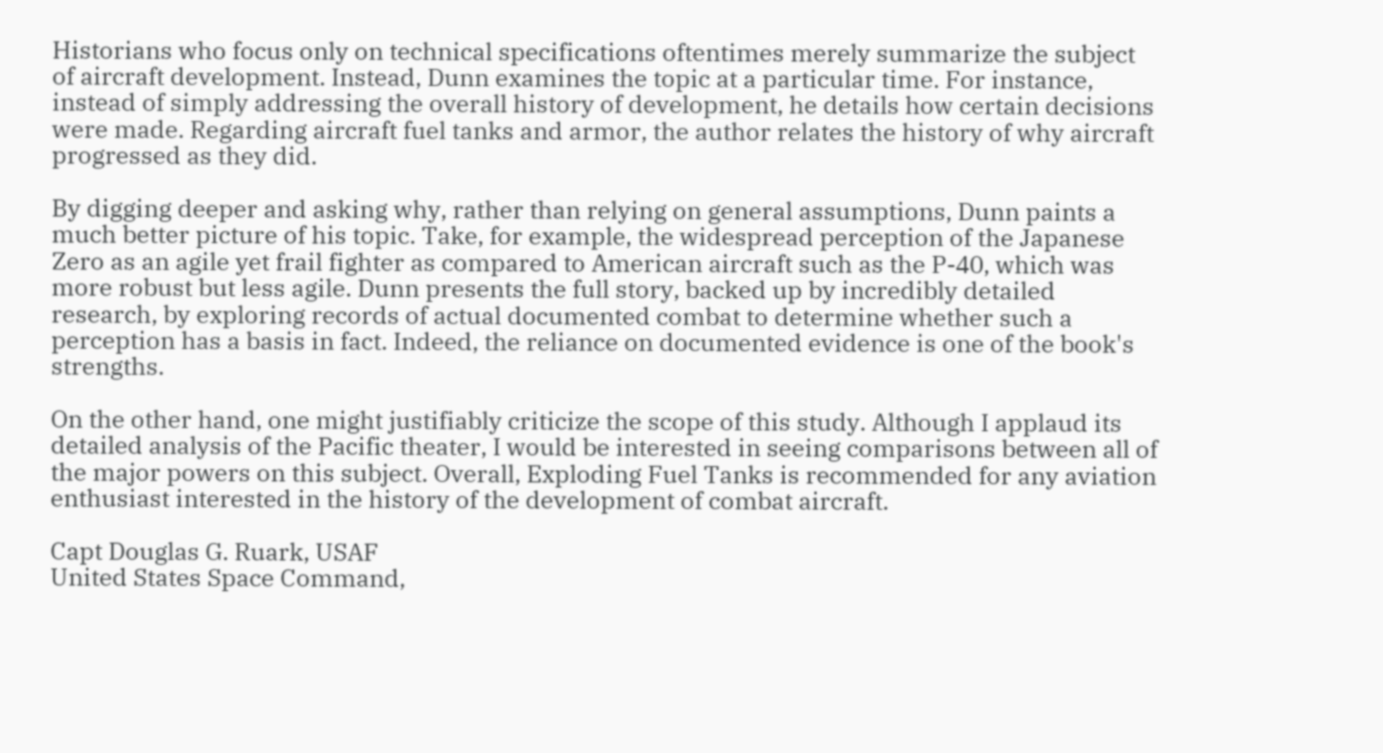Historians who focus only on technical specifications oftentimes merely summarize the subject of aircraft development. Instead, Dunn examines the topic at a particular time. For instance, instead of simply addressing the overall history of development, he details how certain decisions were made. Regarding aircraft fuel tanks and armor, the author relates the history of why aircraft progressed as they did.

By digging deeper and asking why, rather than relying on general assumptions, Dunn paints a much better picture of his topic. Take, for example, the widespread perception of the Japanese Zero as an agile yet frail fighter as compared to American aircraft such as the P-40, which was more robust but less agile. Dunn presents the full story, backed up by incredibly detailed research, by exploring records of actual documented combat to determine whether such a perception has a basis in fact. Indeed, the reliance on documented evidence is one of the book's strengths.

On the other hand, one might justifiably criticize the scope of this study. Although I applaud its detailed analysis of the Pacific theater, I would be interested in seeing comparisons between all of the major powers on this subject. Overall, Exploding Fuel Tanks is recommended for any aviation enthusiast interested in the history of the development of combat aircraft.

Capt Douglas G. Ruark, USAF
United States Space Command,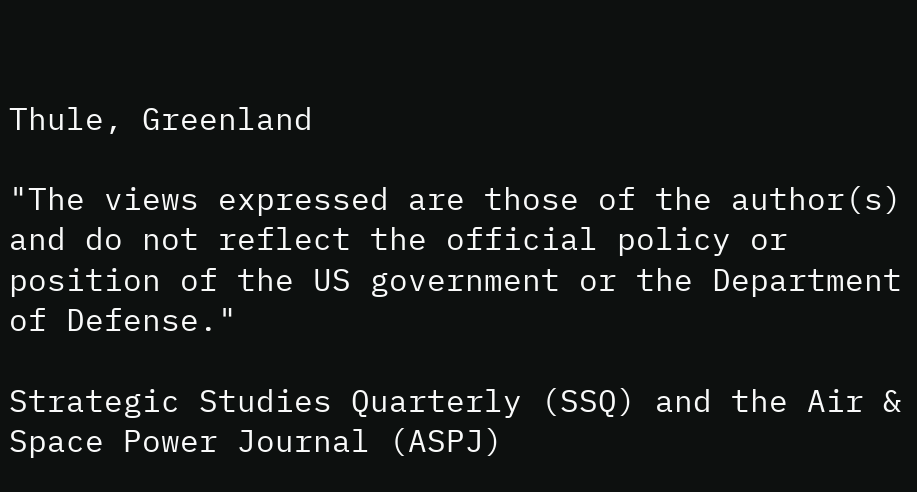Thule, Greenland

"The views expressed are those of the author(s) and do not reflect the official policy or position of the US government or the Department of Defense."

Strategic Studies Quarterly (SSQ) and the Air & Space Power Journal (ASPJ)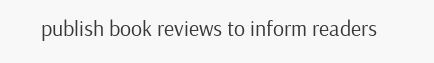publish book reviews to inform readers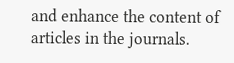and enhance the content of articles in the journals.